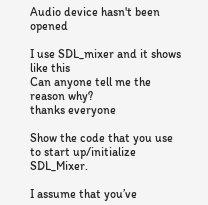Audio device hasn't been opened

I use SDL_mixer and it shows like this
Can anyone tell me the reason why?
thanks everyone

Show the code that you use to start up/initialize SDL_Mixer.

I assume that you’ve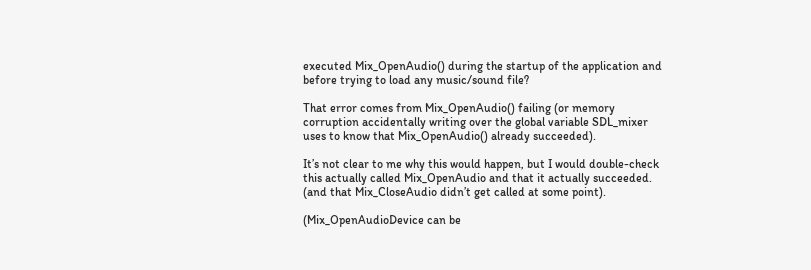executed Mix_OpenAudio() during the startup of the application and before trying to load any music/sound file?

That error comes from Mix_OpenAudio() failing (or memory corruption accidentally writing over the global variable SDL_mixer uses to know that Mix_OpenAudio() already succeeded).

It’s not clear to me why this would happen, but I would double-check this actually called Mix_OpenAudio and that it actually succeeded. (and that Mix_CloseAudio didn’t get called at some point).

(Mix_OpenAudioDevice can be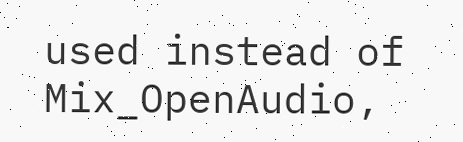used instead of Mix_OpenAudio,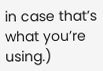in case that’s what you’re using.)